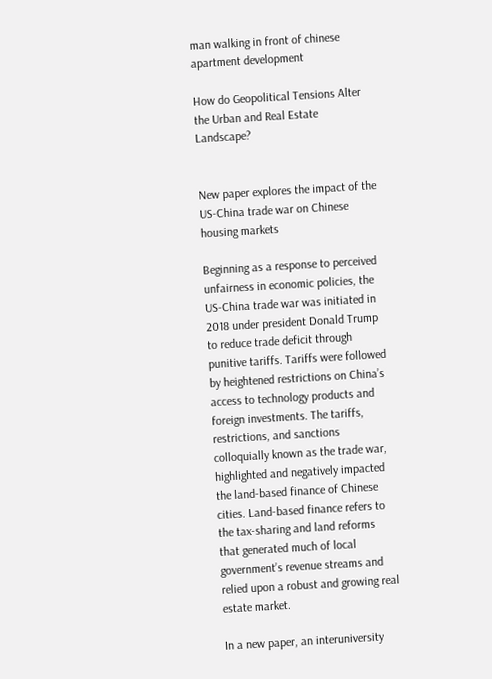man walking in front of chinese apartment development

How do Geopolitical Tensions Alter the Urban and Real Estate Landscape?


New paper explores the impact of the US-China trade war on Chinese housing markets

Beginning as a response to perceived unfairness in economic policies, the US-China trade war was initiated in 2018 under president Donald Trump to reduce trade deficit through punitive tariffs. Tariffs were followed by heightened restrictions on China’s access to technology products and foreign investments. The tariffs, restrictions, and sanctions colloquially known as the trade war, highlighted and negatively impacted the land-based finance of Chinese cities. Land-based finance refers to the tax-sharing and land reforms that generated much of local government’s revenue streams and relied upon a robust and growing real estate market.

In a new paper, an interuniversity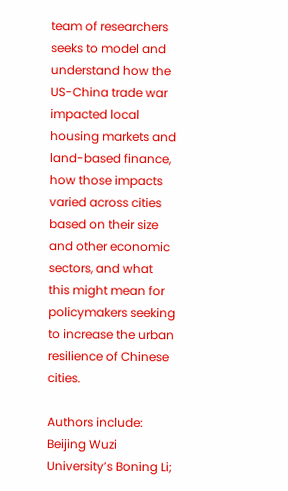team of researchers seeks to model and understand how the US-China trade war impacted local housing markets and land-based finance, how those impacts varied across cities based on their size and other economic sectors, and what this might mean for policymakers seeking to increase the urban resilience of Chinese cities.

Authors include: Beijing Wuzi University’s Boning Li;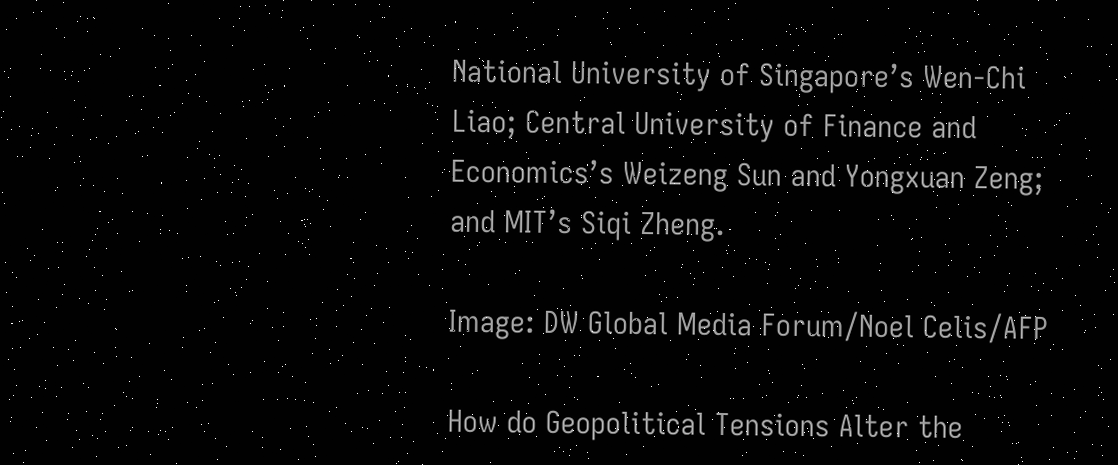National University of Singapore’s Wen-Chi Liao; Central University of Finance and Economics’s Weizeng Sun and Yongxuan Zeng; and MIT’s Siqi Zheng.

Image: DW Global Media Forum/Noel Celis/AFP

How do Geopolitical Tensions Alter the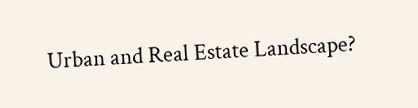Urban and Real Estate Landscape?